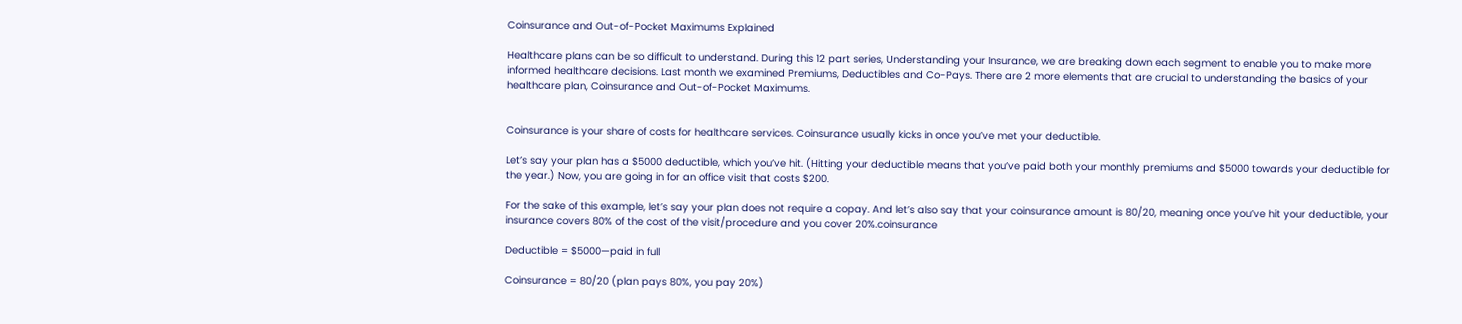Coinsurance and Out-of-Pocket Maximums Explained

Healthcare plans can be so difficult to understand. During this 12 part series, Understanding your Insurance, we are breaking down each segment to enable you to make more informed healthcare decisions. Last month we examined Premiums, Deductibles and Co-Pays. There are 2 more elements that are crucial to understanding the basics of your healthcare plan, Coinsurance and Out-of-Pocket Maximums.


Coinsurance is your share of costs for healthcare services. Coinsurance usually kicks in once you’ve met your deductible.

Let’s say your plan has a $5000 deductible, which you’ve hit. (Hitting your deductible means that you’ve paid both your monthly premiums and $5000 towards your deductible for the year.) Now, you are going in for an office visit that costs $200.

For the sake of this example, let’s say your plan does not require a copay. And let’s also say that your coinsurance amount is 80/20, meaning once you’ve hit your deductible, your insurance covers 80% of the cost of the visit/procedure and you cover 20%.coinsurance

Deductible = $5000—paid in full

Coinsurance = 80/20 (plan pays 80%, you pay 20%)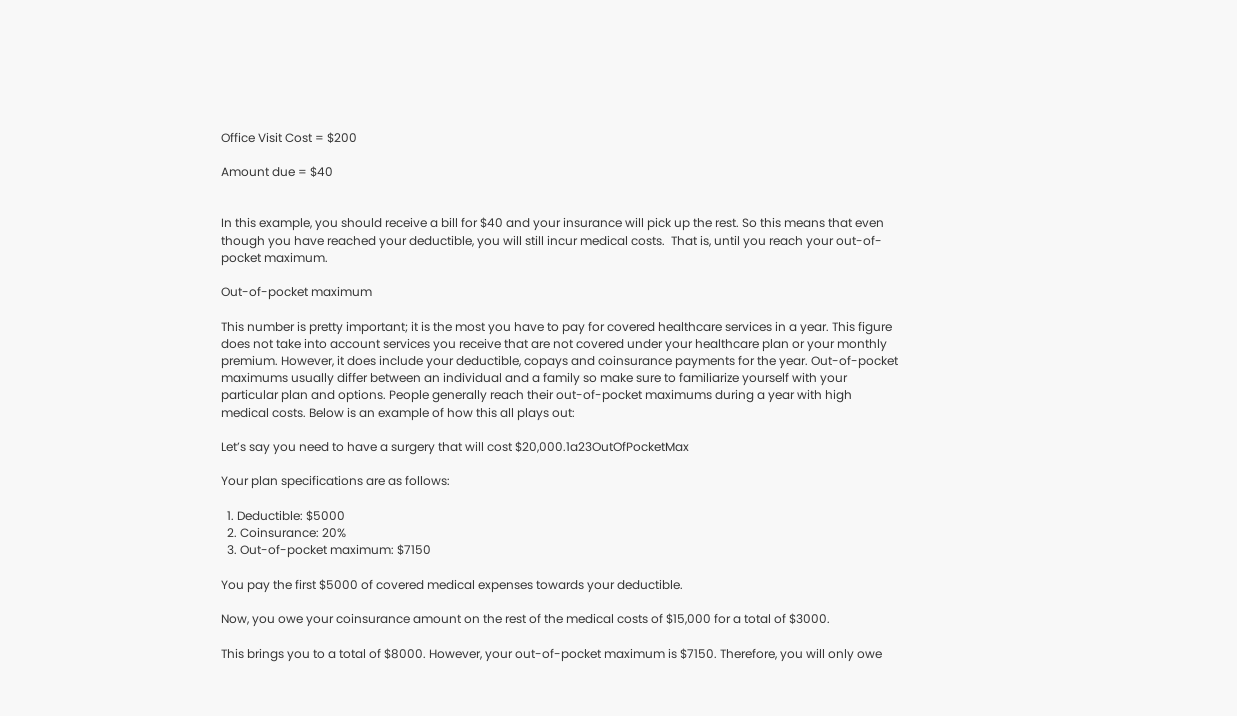Office Visit Cost = $200

Amount due = $40


In this example, you should receive a bill for $40 and your insurance will pick up the rest. So this means that even though you have reached your deductible, you will still incur medical costs.  That is, until you reach your out-of-pocket maximum.

Out-of-pocket maximum

This number is pretty important; it is the most you have to pay for covered healthcare services in a year. This figure does not take into account services you receive that are not covered under your healthcare plan or your monthly premium. However, it does include your deductible, copays and coinsurance payments for the year. Out-of-pocket maximums usually differ between an individual and a family so make sure to familiarize yourself with your particular plan and options. People generally reach their out-of-pocket maximums during a year with high medical costs. Below is an example of how this all plays out:

Let’s say you need to have a surgery that will cost $20,000.1a23OutOfPocketMax

Your plan specifications are as follows:

  1. Deductible: $5000
  2. Coinsurance: 20%
  3. Out-of-pocket maximum: $7150

You pay the first $5000 of covered medical expenses towards your deductible.

Now, you owe your coinsurance amount on the rest of the medical costs of $15,000 for a total of $3000.

This brings you to a total of $8000. However, your out-of-pocket maximum is $7150. Therefore, you will only owe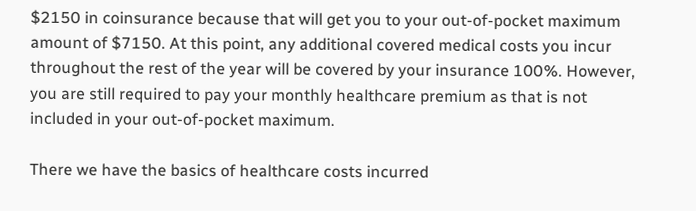$2150 in coinsurance because that will get you to your out-of-pocket maximum amount of $7150. At this point, any additional covered medical costs you incur throughout the rest of the year will be covered by your insurance 100%. However, you are still required to pay your monthly healthcare premium as that is not included in your out-of-pocket maximum.

There we have the basics of healthcare costs incurred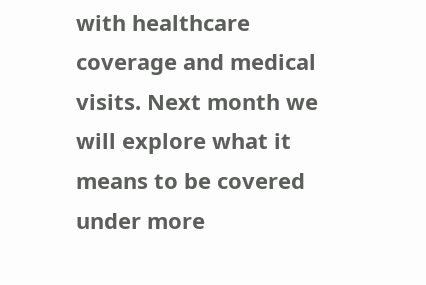with healthcare coverage and medical visits. Next month we will explore what it means to be covered under more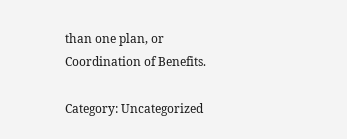than one plan, or Coordination of Benefits.

Category: Uncategorized